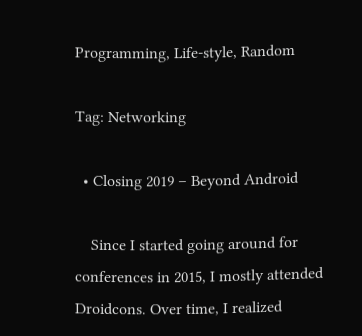Programming, Life-style, Random

Tag: Networking

  • Closing 2019 – Beyond Android

    Since I started going around for conferences in 2015, I mostly attended Droidcons. Over time, I realized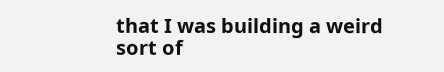that I was building a weird sort of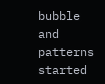bubble and patterns started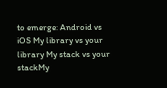to emerge: Android vs iOS My library vs your library My stack vs your stackMy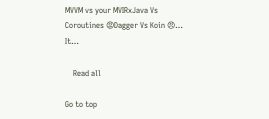MVVM vs your MVIRxJava Vs Coroutines 😡Dagger Vs Koin 😠… It…

    Read all

Go to top